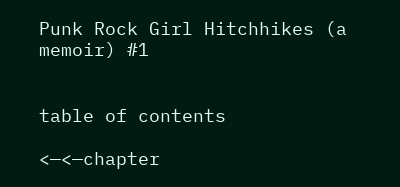Punk Rock Girl Hitchhikes (a memoir) #1


table of contents

<—<—chapter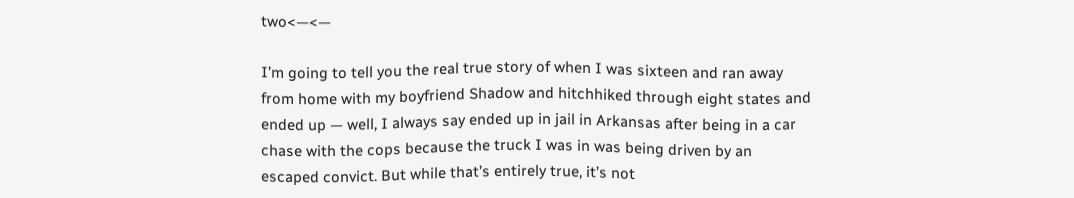two<—<—

I’m going to tell you the real true story of when I was sixteen and ran away from home with my boyfriend Shadow and hitchhiked through eight states and ended up — well, I always say ended up in jail in Arkansas after being in a car chase with the cops because the truck I was in was being driven by an escaped convict. But while that’s entirely true, it’s not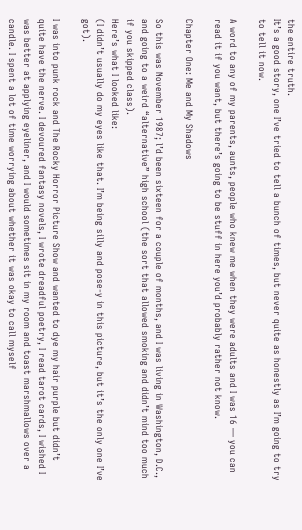the entire truth.
It’s a good story, one I’ve tried to tell a bunch of times, but never quite as honestly as I’m going to try to tell it now.

A word to any of my parents, aunts, people who knew me when they were adults and I was 16 — you can read it if you want, but there’s going to be stuff in here you’d probably rather not know.

Chapter One: Me and My Shadows

So this was November 1987; l’d been sixteen for a couple of months, and I was living in Washington, D.C., and going to a weird “alternative” high school (the sort that allowed smoking and didn’t mind too much if you skipped class).
Here’s what I looked like:
(I didn’t usually do my eyes like that. I’m being silly and pose-y in this picture, but it’s the only one I’ve got).

I was into punk rock and The Rocky Horror Picture Show and wanted to dye my hair purple but didn’t quite have the nerve. I devoured fantasy novels, I wrote dreadful poetry, I read tarot cards, I wished I was better at applying eyeliner, and I would sometimes sit in my room and toast marshmallows over a candle. I spent a lot of time worrying about whether it was okay to call myself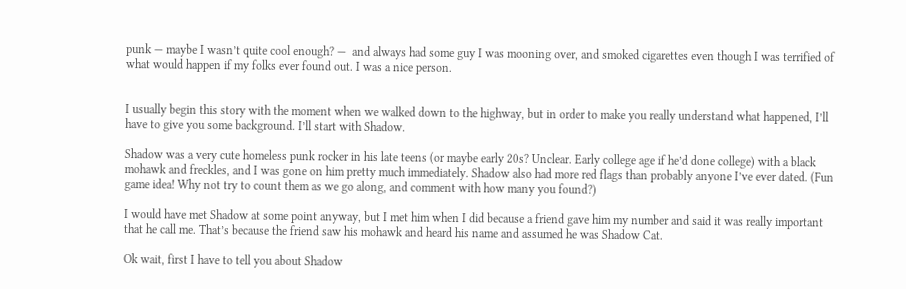punk — maybe I wasn’t quite cool enough? —  and always had some guy I was mooning over, and smoked cigarettes even though I was terrified of what would happen if my folks ever found out. I was a nice person.


I usually begin this story with the moment when we walked down to the highway, but in order to make you really understand what happened, I’ll have to give you some background. I’ll start with Shadow.

Shadow was a very cute homeless punk rocker in his late teens (or maybe early 20s? Unclear. Early college age if he’d done college) with a black mohawk and freckles, and I was gone on him pretty much immediately. Shadow also had more red flags than probably anyone I’ve ever dated. (Fun game idea! Why not try to count them as we go along, and comment with how many you found?)

I would have met Shadow at some point anyway, but I met him when I did because a friend gave him my number and said it was really important that he call me. That’s because the friend saw his mohawk and heard his name and assumed he was Shadow Cat.

Ok wait, first I have to tell you about Shadow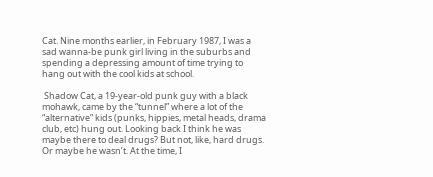Cat. Nine months earlier, in February 1987, I was a sad wanna-be punk girl living in the suburbs and spending a depressing amount of time trying to hang out with the cool kids at school.

 Shadow Cat, a 19-year-old punk guy with a black mohawk, came by the “tunnel” where a lot of the “alternative” kids (punks, hippies, metal heads, drama club, etc) hung out. Looking back I think he was maybe there to deal drugs? But not, like, hard drugs. Or maybe he wasn’t. At the time, I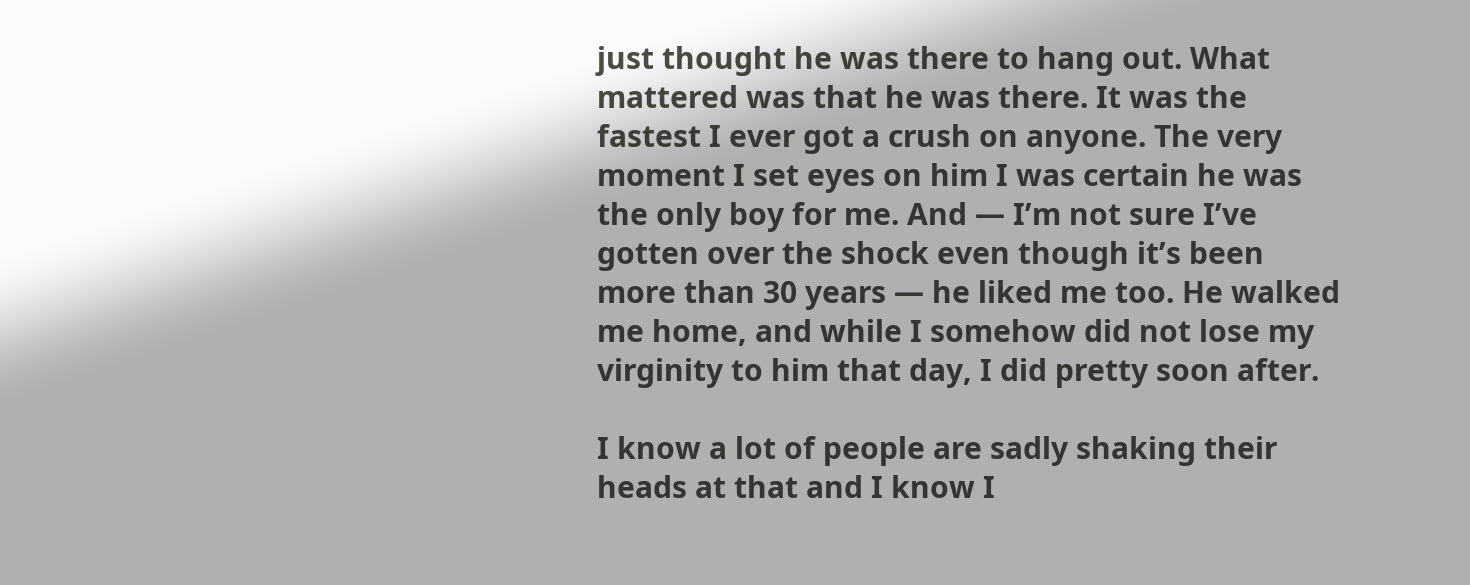just thought he was there to hang out. What mattered was that he was there. It was the fastest I ever got a crush on anyone. The very moment I set eyes on him I was certain he was the only boy for me. And — I’m not sure I’ve gotten over the shock even though it’s been more than 30 years — he liked me too. He walked me home, and while I somehow did not lose my virginity to him that day, I did pretty soon after.

I know a lot of people are sadly shaking their heads at that and I know I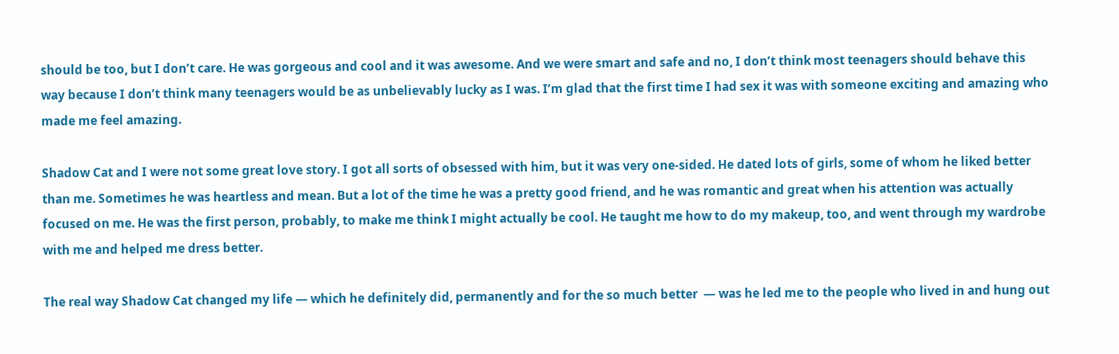should be too, but I don’t care. He was gorgeous and cool and it was awesome. And we were smart and safe and no, I don’t think most teenagers should behave this way because I don’t think many teenagers would be as unbelievably lucky as I was. I’m glad that the first time I had sex it was with someone exciting and amazing who made me feel amazing.

Shadow Cat and I were not some great love story. I got all sorts of obsessed with him, but it was very one-sided. He dated lots of girls, some of whom he liked better than me. Sometimes he was heartless and mean. But a lot of the time he was a pretty good friend, and he was romantic and great when his attention was actually focused on me. He was the first person, probably, to make me think I might actually be cool. He taught me how to do my makeup, too, and went through my wardrobe with me and helped me dress better.

The real way Shadow Cat changed my life — which he definitely did, permanently and for the so much better  — was he led me to the people who lived in and hung out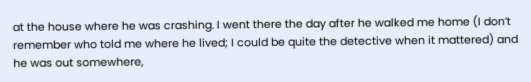at the house where he was crashing. I went there the day after he walked me home (I don’t remember who told me where he lived; I could be quite the detective when it mattered) and he was out somewhere,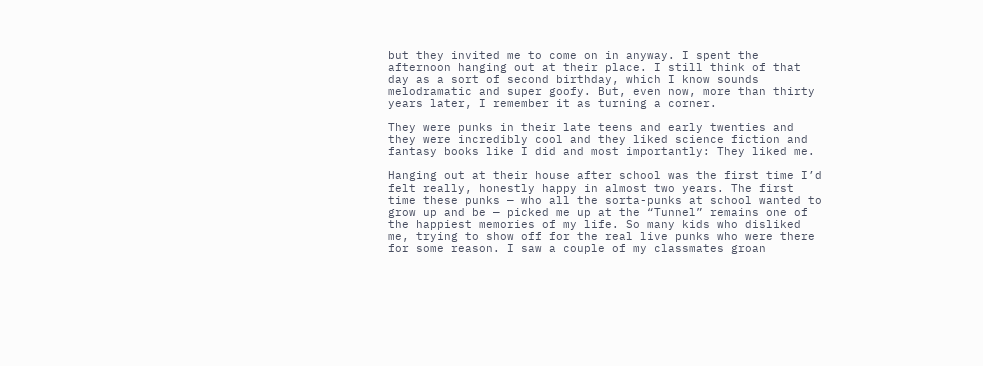but they invited me to come on in anyway. I spent the afternoon hanging out at their place. I still think of that day as a sort of second birthday, which I know sounds melodramatic and super goofy. But, even now, more than thirty years later, I remember it as turning a corner.

They were punks in their late teens and early twenties and they were incredibly cool and they liked science fiction and fantasy books like I did and most importantly: They liked me.

Hanging out at their house after school was the first time I’d felt really, honestly happy in almost two years. The first time these punks — who all the sorta-punks at school wanted to grow up and be — picked me up at the “Tunnel” remains one of the happiest memories of my life. So many kids who disliked me, trying to show off for the real live punks who were there for some reason. I saw a couple of my classmates groan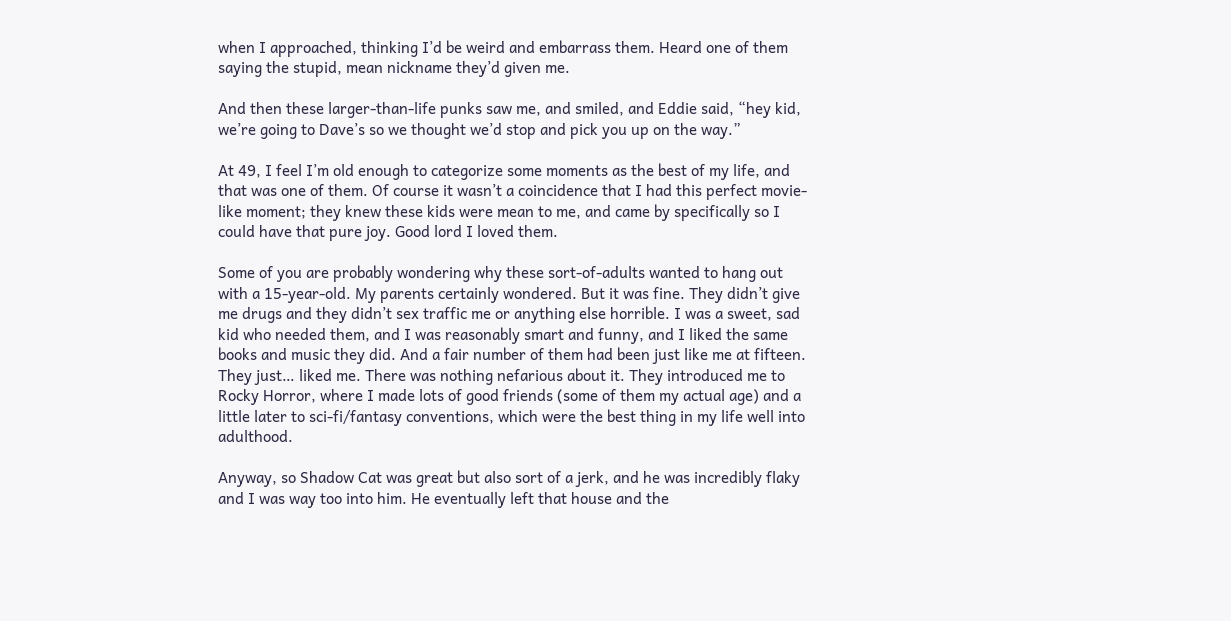when I approached, thinking I’d be weird and embarrass them. Heard one of them saying the stupid, mean nickname they’d given me.

And then these larger-than-life punks saw me, and smiled, and Eddie said, “hey kid, we’re going to Dave’s so we thought we’d stop and pick you up on the way.”

At 49, I feel I’m old enough to categorize some moments as the best of my life, and that was one of them. Of course it wasn’t a coincidence that I had this perfect movie-like moment; they knew these kids were mean to me, and came by specifically so I could have that pure joy. Good lord I loved them.

Some of you are probably wondering why these sort-of-adults wanted to hang out with a 15-year-old. My parents certainly wondered. But it was fine. They didn’t give me drugs and they didn’t sex traffic me or anything else horrible. I was a sweet, sad kid who needed them, and I was reasonably smart and funny, and I liked the same books and music they did. And a fair number of them had been just like me at fifteen. They just… liked me. There was nothing nefarious about it. They introduced me to Rocky Horror, where I made lots of good friends (some of them my actual age) and a little later to sci-fi/fantasy conventions, which were the best thing in my life well into adulthood.

Anyway, so Shadow Cat was great but also sort of a jerk, and he was incredibly flaky and I was way too into him. He eventually left that house and the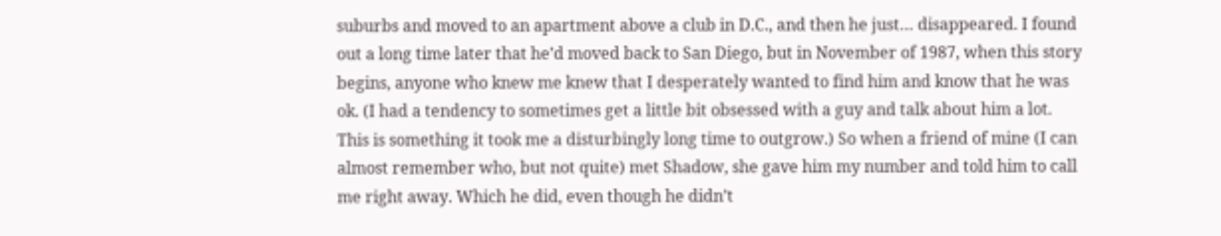suburbs and moved to an apartment above a club in D.C., and then he just… disappeared. I found out a long time later that he’d moved back to San Diego, but in November of 1987, when this story begins, anyone who knew me knew that I desperately wanted to find him and know that he was ok. (I had a tendency to sometimes get a little bit obsessed with a guy and talk about him a lot. This is something it took me a disturbingly long time to outgrow.) So when a friend of mine (I can almost remember who, but not quite) met Shadow, she gave him my number and told him to call me right away. Which he did, even though he didn’t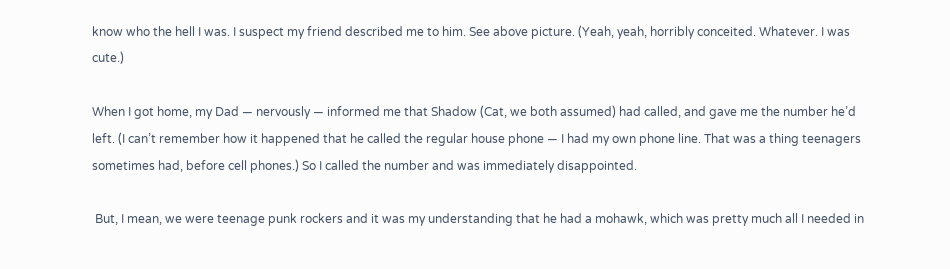know who the hell I was. I suspect my friend described me to him. See above picture. (Yeah, yeah, horribly conceited. Whatever. I was cute.)

When I got home, my Dad — nervously — informed me that Shadow (Cat, we both assumed) had called, and gave me the number he’d left. (I can’t remember how it happened that he called the regular house phone — I had my own phone line. That was a thing teenagers sometimes had, before cell phones.) So I called the number and was immediately disappointed.

 But, I mean, we were teenage punk rockers and it was my understanding that he had a mohawk, which was pretty much all I needed in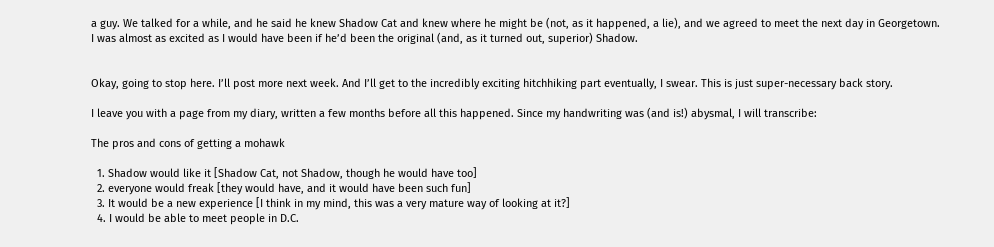a guy. We talked for a while, and he said he knew Shadow Cat and knew where he might be (not, as it happened, a lie), and we agreed to meet the next day in Georgetown. I was almost as excited as I would have been if he’d been the original (and, as it turned out, superior) Shadow.


Okay, going to stop here. I’ll post more next week. And I’ll get to the incredibly exciting hitchhiking part eventually, I swear. This is just super-necessary back story.

I leave you with a page from my diary, written a few months before all this happened. Since my handwriting was (and is!) abysmal, I will transcribe:

The pros and cons of getting a mohawk

  1. Shadow would like it [Shadow Cat, not Shadow, though he would have too]
  2. everyone would freak [they would have, and it would have been such fun]
  3. It would be a new experience [I think in my mind, this was a very mature way of looking at it?]
  4. I would be able to meet people in D.C.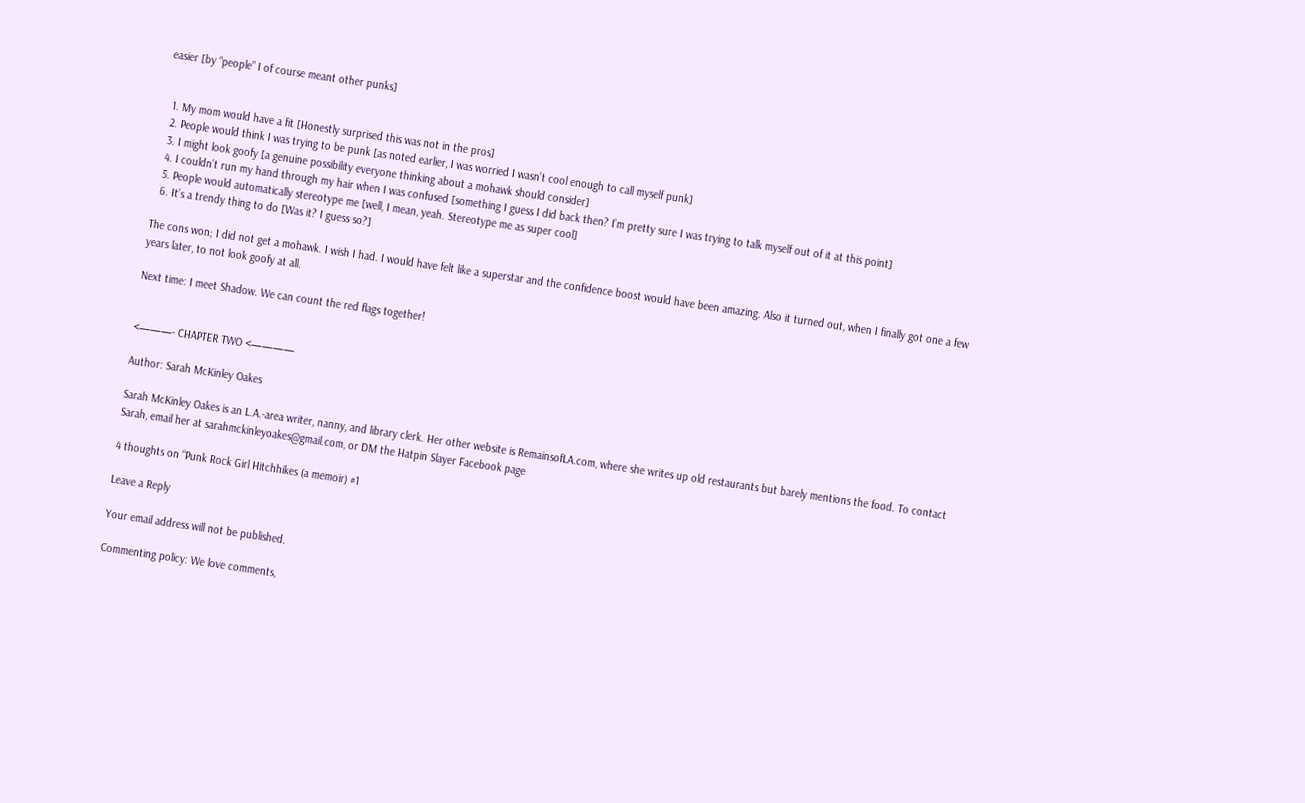easier [by “people” I of course meant other punks]


  1. My mom would have a fit [Honestly surprised this was not in the pros]
  2. People would think I was trying to be punk [as noted earlier, I was worried I wasn’t cool enough to call myself punk]
  3. I might look goofy [a genuine possibility everyone thinking about a mohawk should consider]
  4. I couldn’t run my hand through my hair when I was confused [something I guess I did back then? I’m pretty sure I was trying to talk myself out of it at this point]
  5. People would automatically stereotype me [well, I mean, yeah. Stereotype me as super cool]
  6. It’s a trendy thing to do [Was it? I guess so?]

The cons won; I did not get a mohawk. I wish I had. I would have felt like a superstar and the confidence boost would have been amazing. Also it turned out, when I finally got one a few years later, to not look goofy at all.

Next time: I meet Shadow. We can count the red flags together!


<———- CHAPTER TWO <————

Author: Sarah McKinley Oakes

Sarah McKinley Oakes is an L.A.-area writer, nanny, and library clerk. Her other website is RemainsofLA.com, where she writes up old restaurants but barely mentions the food. To contact Sarah, email her at sarahmckinleyoakes@gmail.com, or DM the Hatpin Slayer Facebook page

4 thoughts on “Punk Rock Girl Hitchhikes (a memoir) #1

Leave a Reply

Your email address will not be published.

Commenting policy: We love comments,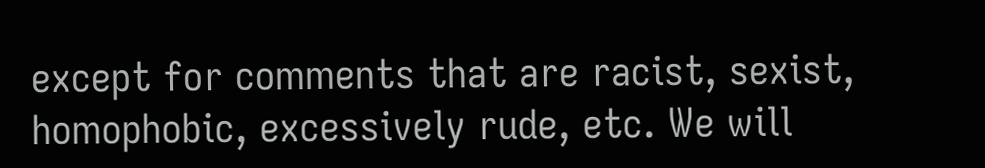except for comments that are racist, sexist, homophobic, excessively rude, etc. We will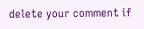delete your comment if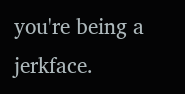you're being a jerkface.